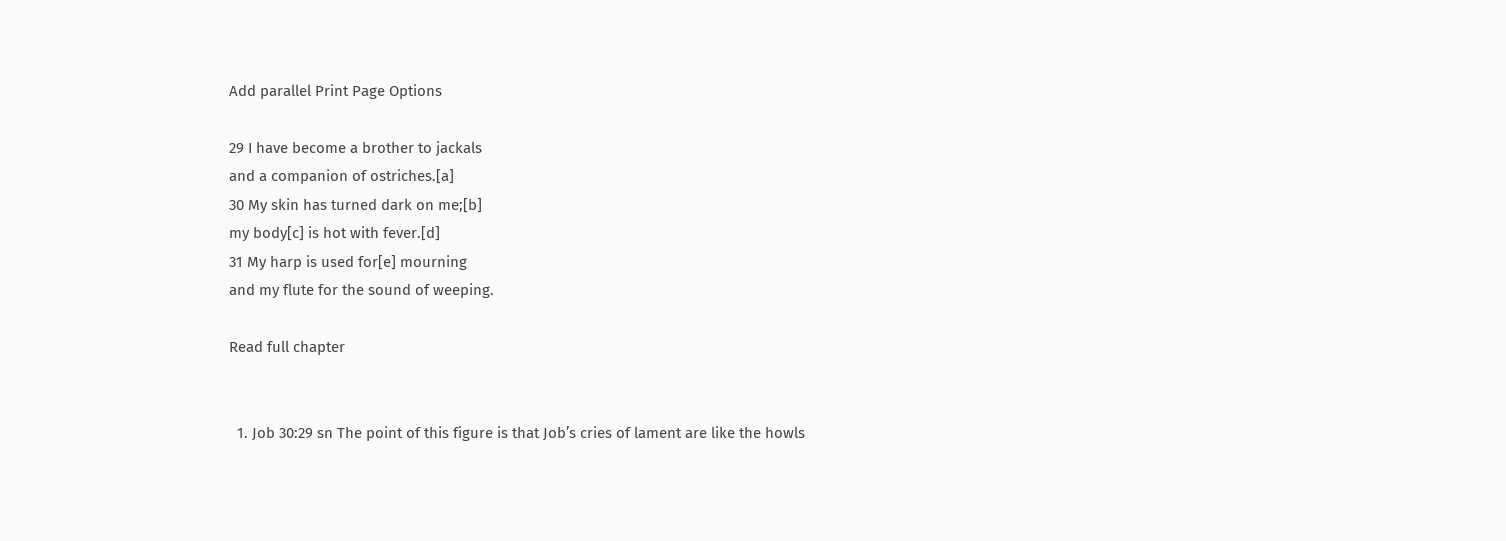Add parallel Print Page Options

29 I have become a brother to jackals
and a companion of ostriches.[a]
30 My skin has turned dark on me;[b]
my body[c] is hot with fever.[d]
31 My harp is used for[e] mourning
and my flute for the sound of weeping.

Read full chapter


  1. Job 30:29 sn The point of this figure is that Job’s cries of lament are like the howls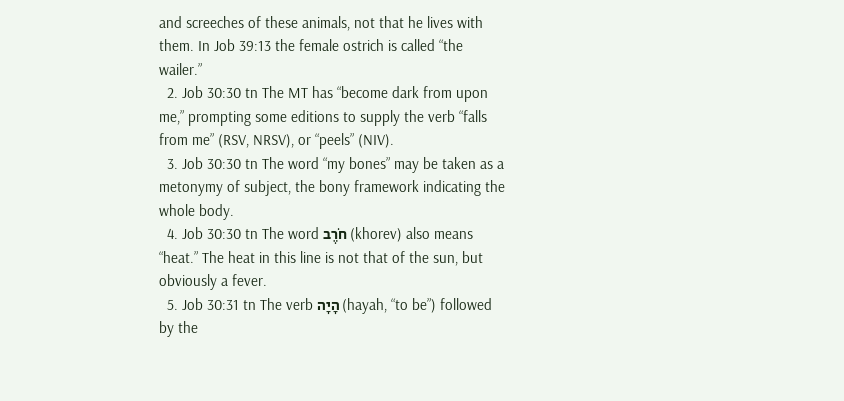and screeches of these animals, not that he lives with them. In Job 39:13 the female ostrich is called “the wailer.”
  2. Job 30:30 tn The MT has “become dark from upon me,” prompting some editions to supply the verb “falls from me” (RSV, NRSV), or “peels” (NIV).
  3. Job 30:30 tn The word “my bones” may be taken as a metonymy of subject, the bony framework indicating the whole body.
  4. Job 30:30 tn The word חֹרֶב (khorev) also means “heat.” The heat in this line is not that of the sun, but obviously a fever.
  5. Job 30:31 tn The verb הָיָה (hayah, “to be”) followed by the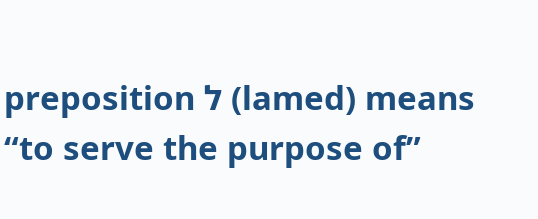preposition ל (lamed) means “to serve the purpose of”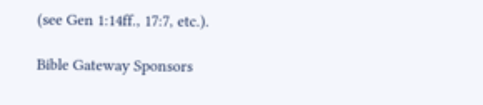(see Gen 1:14ff., 17:7, etc.).

Bible Gateway Sponsors